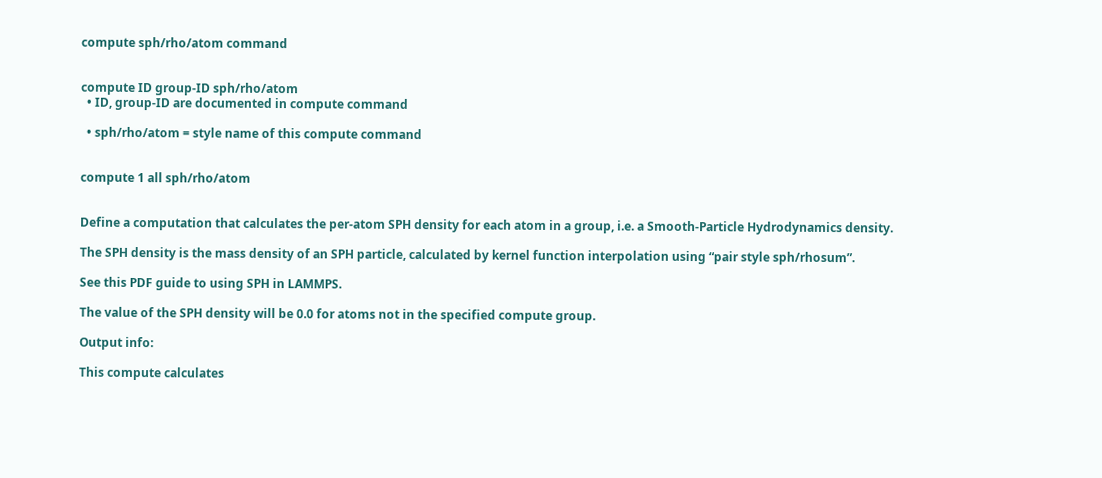compute sph/rho/atom command


compute ID group-ID sph/rho/atom
  • ID, group-ID are documented in compute command

  • sph/rho/atom = style name of this compute command


compute 1 all sph/rho/atom


Define a computation that calculates the per-atom SPH density for each atom in a group, i.e. a Smooth-Particle Hydrodynamics density.

The SPH density is the mass density of an SPH particle, calculated by kernel function interpolation using “pair style sph/rhosum”.

See this PDF guide to using SPH in LAMMPS.

The value of the SPH density will be 0.0 for atoms not in the specified compute group.

Output info:

This compute calculates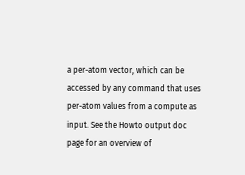a per-atom vector, which can be accessed by any command that uses per-atom values from a compute as input. See the Howto output doc page for an overview of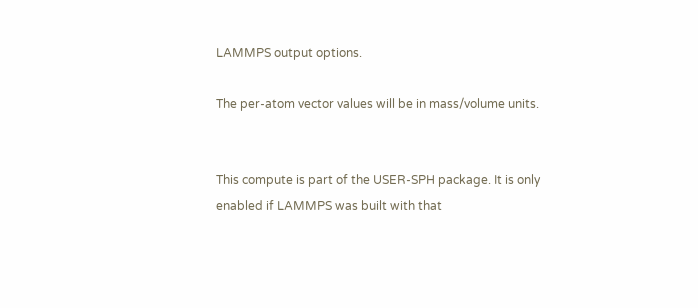LAMMPS output options.

The per-atom vector values will be in mass/volume units.


This compute is part of the USER-SPH package. It is only enabled if LAMMPS was built with that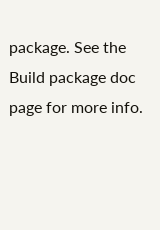package. See the Build package doc page for more info.